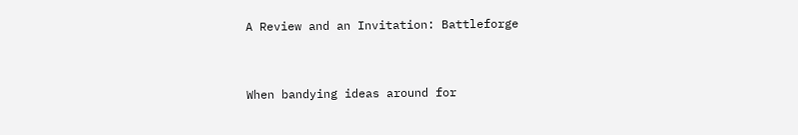A Review and an Invitation: Battleforge


When bandying ideas around for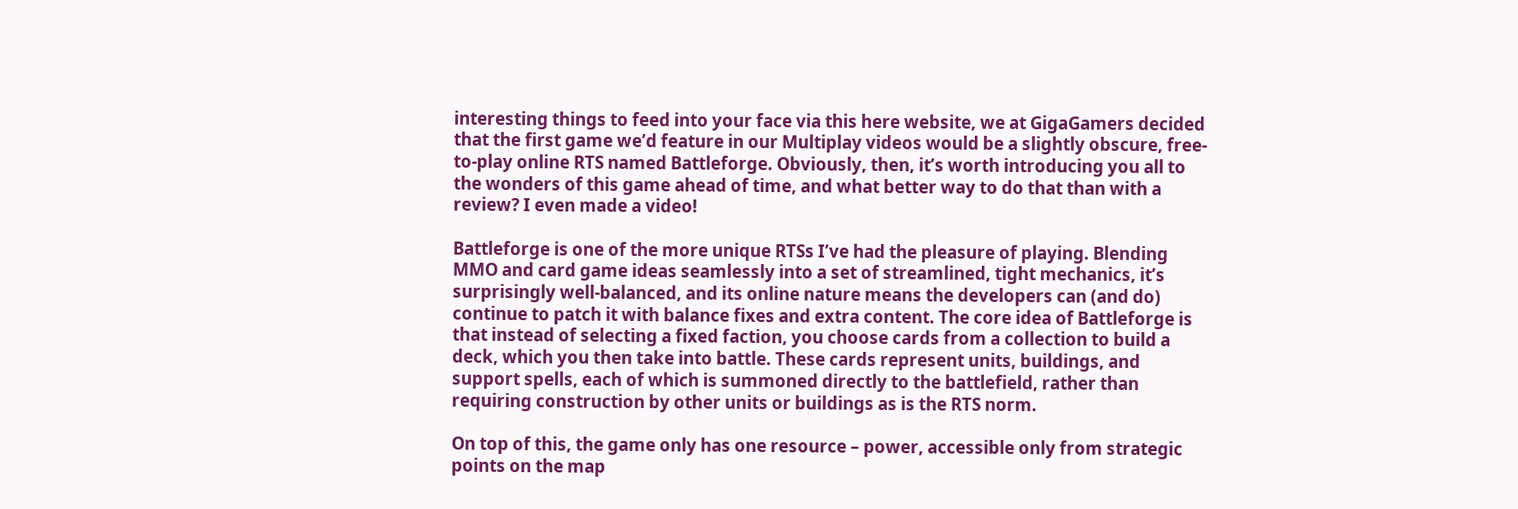interesting things to feed into your face via this here website, we at GigaGamers decided that the first game we’d feature in our Multiplay videos would be a slightly obscure, free-to-play online RTS named Battleforge. Obviously, then, it’s worth introducing you all to the wonders of this game ahead of time, and what better way to do that than with a review? I even made a video!

Battleforge is one of the more unique RTSs I’ve had the pleasure of playing. Blending MMO and card game ideas seamlessly into a set of streamlined, tight mechanics, it’s surprisingly well-balanced, and its online nature means the developers can (and do) continue to patch it with balance fixes and extra content. The core idea of Battleforge is that instead of selecting a fixed faction, you choose cards from a collection to build a deck, which you then take into battle. These cards represent units, buildings, and support spells, each of which is summoned directly to the battlefield, rather than requiring construction by other units or buildings as is the RTS norm.

On top of this, the game only has one resource – power, accessible only from strategic points on the map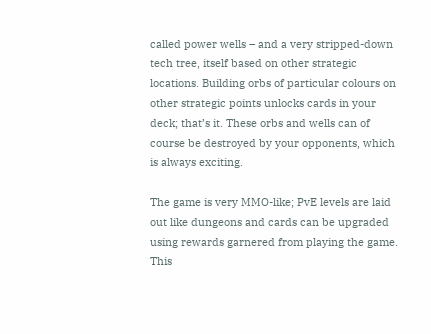called power wells – and a very stripped-down tech tree, itself based on other strategic locations. Building orbs of particular colours on other strategic points unlocks cards in your deck; that’s it. These orbs and wells can of course be destroyed by your opponents, which is always exciting.

The game is very MMO-like; PvE levels are laid out like dungeons and cards can be upgraded using rewards garnered from playing the game. This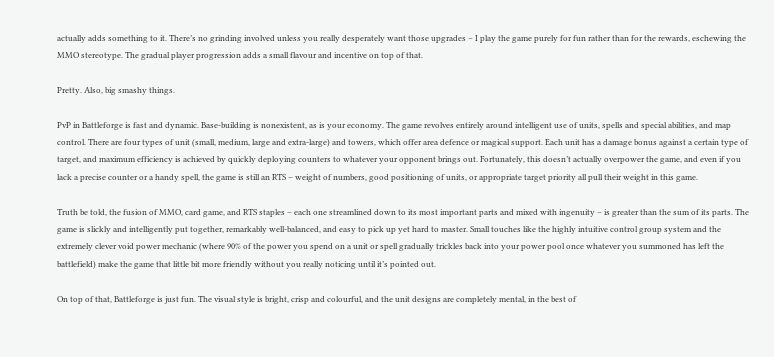actually adds something to it. There’s no grinding involved unless you really desperately want those upgrades – I play the game purely for fun rather than for the rewards, eschewing the MMO stereotype. The gradual player progression adds a small flavour and incentive on top of that.

Pretty. Also, big smashy things.

PvP in Battleforge is fast and dynamic. Base-building is nonexistent, as is your economy. The game revolves entirely around intelligent use of units, spells and special abilities, and map control. There are four types of unit (small, medium, large and extra-large) and towers, which offer area defence or magical support. Each unit has a damage bonus against a certain type of target, and maximum efficiency is achieved by quickly deploying counters to whatever your opponent brings out. Fortunately, this doesn’t actually overpower the game, and even if you lack a precise counter or a handy spell, the game is still an RTS – weight of numbers, good positioning of units, or appropriate target priority all pull their weight in this game.

Truth be told, the fusion of MMO, card game, and RTS staples – each one streamlined down to its most important parts and mixed with ingenuity – is greater than the sum of its parts. The game is slickly and intelligently put together, remarkably well-balanced, and easy to pick up yet hard to master. Small touches like the highly intuitive control group system and the extremely clever void power mechanic (where 90% of the power you spend on a unit or spell gradually trickles back into your power pool once whatever you summoned has left the battlefield) make the game that little bit more friendly without you really noticing until it’s pointed out.

On top of that, Battleforge is just fun. The visual style is bright, crisp and colourful, and the unit designs are completely mental, in the best of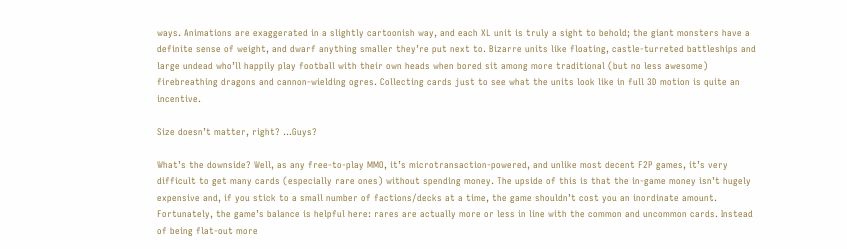ways. Animations are exaggerated in a slightly cartoonish way, and each XL unit is truly a sight to behold; the giant monsters have a definite sense of weight, and dwarf anything smaller they’re put next to. Bizarre units like floating, castle-turreted battleships and large undead who’ll happily play football with their own heads when bored sit among more traditional (but no less awesome) firebreathing dragons and cannon-wielding ogres. Collecting cards just to see what the units look like in full 3D motion is quite an incentive.

Size doesn’t matter, right? …Guys?

What’s the downside? Well, as any free-to-play MMO, it’s microtransaction-powered, and unlike most decent F2P games, it’s very difficult to get many cards (especially rare ones) without spending money. The upside of this is that the in-game money isn’t hugely expensive and, if you stick to a small number of factions/decks at a time, the game shouldn’t cost you an inordinate amount. Fortunately, the game’s balance is helpful here: rares are actually more or less in line with the common and uncommon cards. Instead of being flat-out more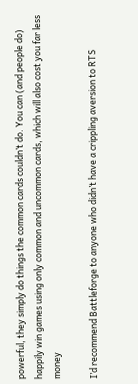powerful, they simply do things the common cards couldn’t do. You can (and people do) happily win games using only common and uncommon cards, which will also cost you far less money

I’d recommend Battleforge to anyone who didn’t have a crippling aversion to RTS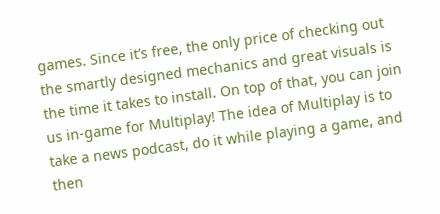games. Since it’s free, the only price of checking out the smartly designed mechanics and great visuals is the time it takes to install. On top of that, you can join us in-game for Multiplay! The idea of Multiplay is to take a news podcast, do it while playing a game, and then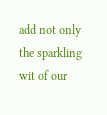add not only the sparkling wit of our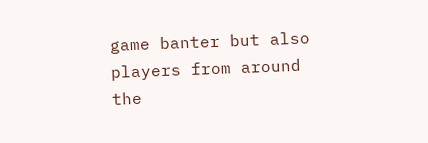game banter but also players from around the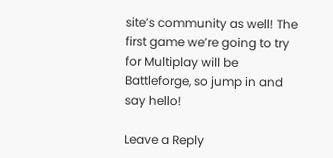site’s community as well! The first game we’re going to try for Multiplay will be Battleforge, so jump in and say hello!

Leave a Reply